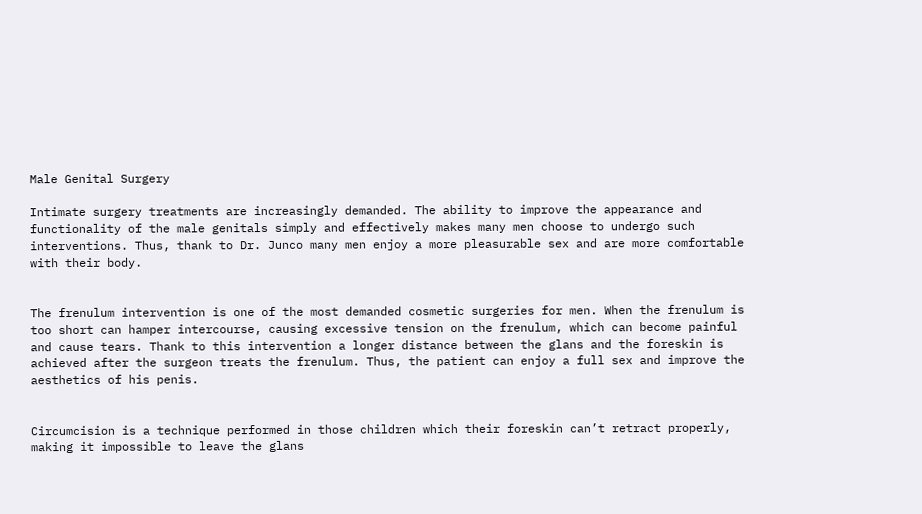Male Genital Surgery

Intimate surgery treatments are increasingly demanded. The ability to improve the appearance and functionality of the male genitals simply and effectively makes many men choose to undergo such interventions. Thus, thank to Dr. Junco many men enjoy a more pleasurable sex and are more comfortable with their body.


The frenulum intervention is one of the most demanded cosmetic surgeries for men. When the frenulum is too short can hamper intercourse, causing excessive tension on the frenulum, which can become painful and cause tears. Thank to this intervention a longer distance between the glans and the foreskin is achieved after the surgeon treats the frenulum. Thus, the patient can enjoy a full sex and improve the aesthetics of his penis.


Circumcision is a technique performed in those children which their foreskin can’t retract properly, making it impossible to leave the glans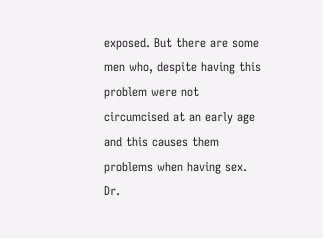exposed. But there are some men who, despite having this problem were not circumcised at an early age and this causes them problems when having sex. Dr.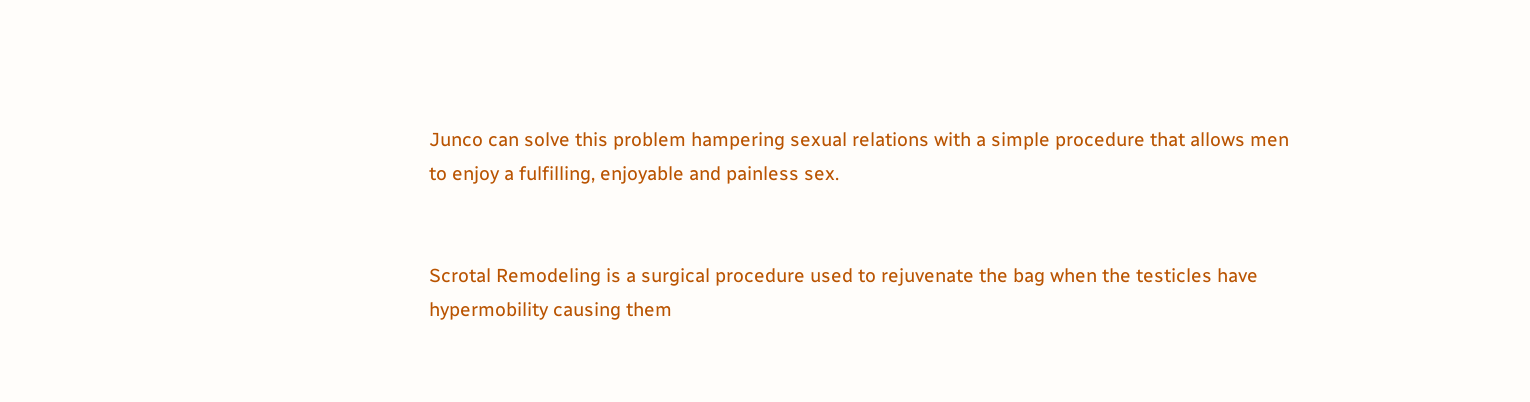Junco can solve this problem hampering sexual relations with a simple procedure that allows men to enjoy a fulfilling, enjoyable and painless sex.


Scrotal Remodeling is a surgical procedure used to rejuvenate the bag when the testicles have hypermobility causing them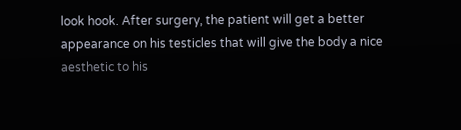look hook. After surgery, the patient will get a better appearance on his testicles that will give the body a nice aesthetic to his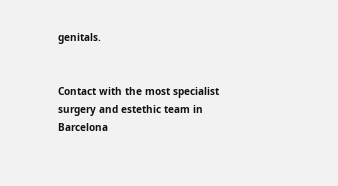genitals.


Contact with the most specialist surgery and estethic team in Barcelona